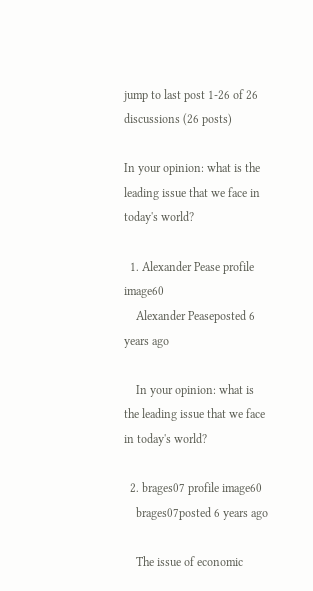jump to last post 1-26 of 26 discussions (26 posts)

In your opinion: what is the leading issue that we face in today's world?

  1. Alexander Pease profile image60
    Alexander Peaseposted 6 years ago

    In your opinion: what is the leading issue that we face in today's world?

  2. brages07 profile image60
    brages07posted 6 years ago

    The issue of economic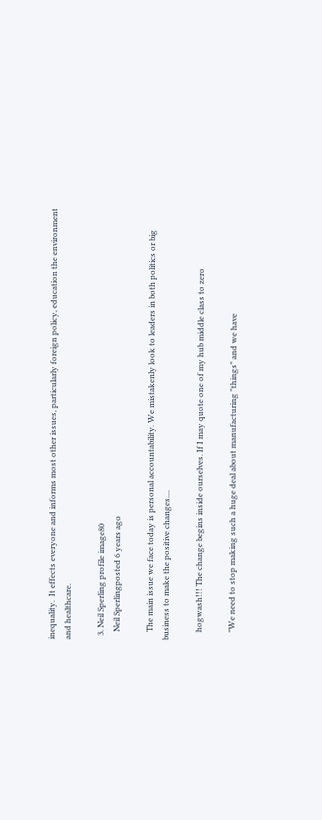inequality.  It effects everyone and informs most other issues, particularly foreign policy, education the environment and healthcare.

  3. Neil Sperling profile image80
    Neil Sperlingposted 6 years ago

    The main issue we face today is personal accountability. We mistakenly look to leaders in both politics or big business to make the positive changes....

    hogwash!!! The change begins inside ourselves. If I may quote one of my hub middle class to zero

    "We need to stop making such a huge deal about manufacturing "things" and we have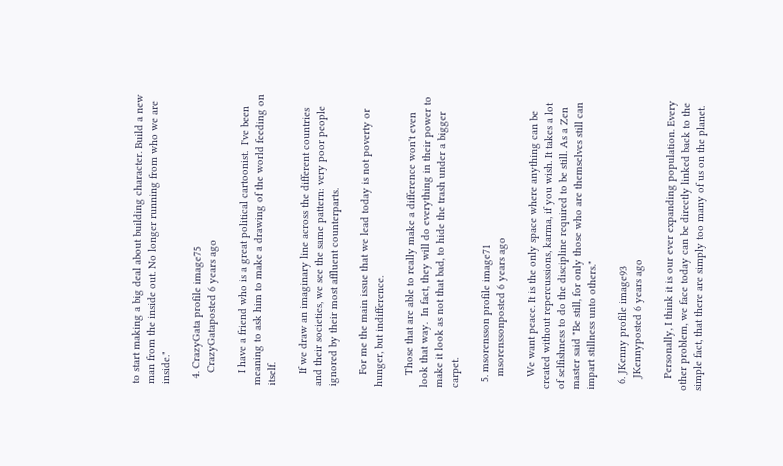to start making a big deal about building character. Build a new man from the inside out. No longer running from who we are inside."

  4. CrazyGata profile image75
    CrazyGataposted 6 years ago

    I have a friend who is a great political cartoonist.  I've been meaning to ask him to make a drawing of the world feeding on itself.

    If we draw an imaginary line across the different countries and their societies, we see the same pattern: very poor people ignored by their most affluent counterparts.

    For me the main issue that we lead today is not poverty or hunger, but indifference.

    Those that are able to really make a difference won't even look that way.  In fact, they will do everything in their power to make it look as not that bad, to hide the trash under a bigger carpet.

  5. msorensson profile image71
    msorenssonposted 6 years ago

    We want peace. It is the only space where anything can be created without repercussions, karma, if you wish. It takes a lot of selfishness to do the discipline required to be still. As a Zen master said "Be still, for only those who are themselves still can impart stillness unto others."

  6. JKenny profile image93
    JKennyposted 6 years ago

    Personally, I think it is our ever expanding population. Every other problem, we face today can be directly linked back to the simple fact, that there are simply too many of us on the planet.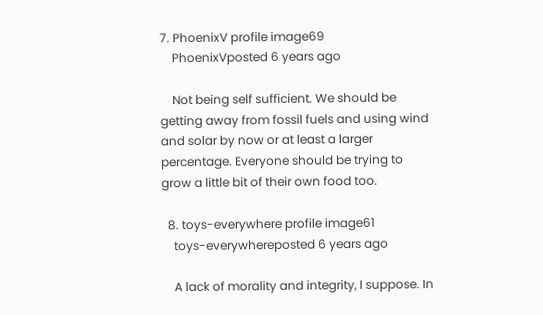7. PhoenixV profile image69
    PhoenixVposted 6 years ago

    Not being self sufficient. We should be getting away from fossil fuels and using wind and solar by now or at least a larger percentage. Everyone should be trying to grow a little bit of their own food too.

  8. toys-everywhere profile image61
    toys-everywhereposted 6 years ago

    A lack of morality and integrity, I suppose. In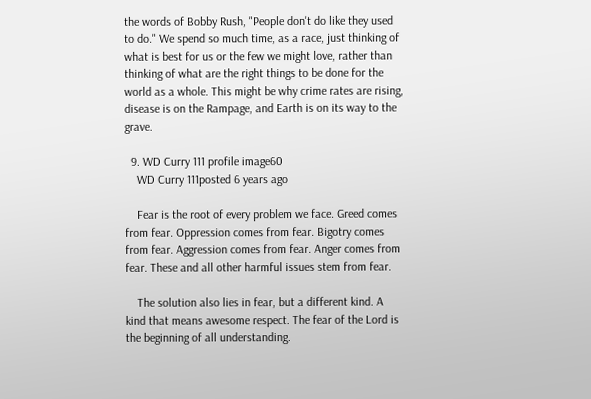the words of Bobby Rush, "People don't do like they used to do." We spend so much time, as a race, just thinking of what is best for us or the few we might love, rather than thinking of what are the right things to be done for the world as a whole. This might be why crime rates are rising, disease is on the Rampage, and Earth is on its way to the grave.

  9. WD Curry 111 profile image60
    WD Curry 111posted 6 years ago

    Fear is the root of every problem we face. Greed comes from fear. Oppression comes from fear. Bigotry comes from fear. Aggression comes from fear. Anger comes from fear. These and all other harmful issues stem from fear.

    The solution also lies in fear, but a different kind. A kind that means awesome respect. The fear of the Lord is the beginning of all understanding.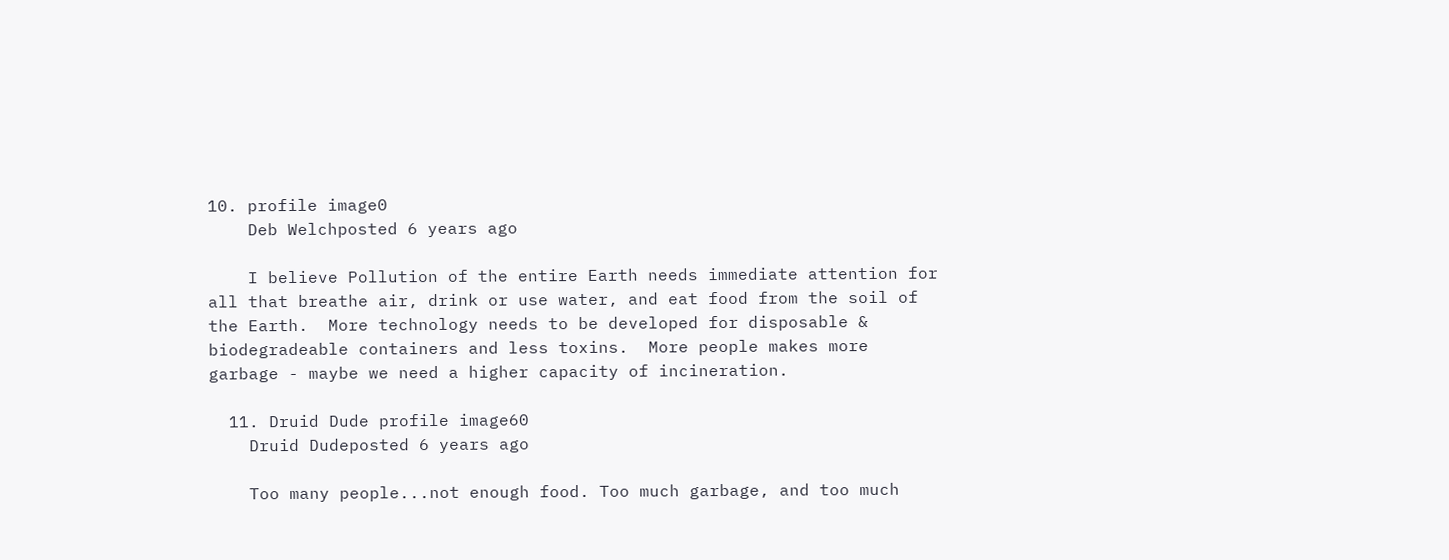10. profile image0
    Deb Welchposted 6 years ago

    I believe Pollution of the entire Earth needs immediate attention for all that breathe air, drink or use water, and eat food from the soil of the Earth.  More technology needs to be developed for disposable & biodegradeable containers and less toxins.  More people makes more garbage - maybe we need a higher capacity of incineration.

  11. Druid Dude profile image60
    Druid Dudeposted 6 years ago

    Too many people...not enough food. Too much garbage, and too much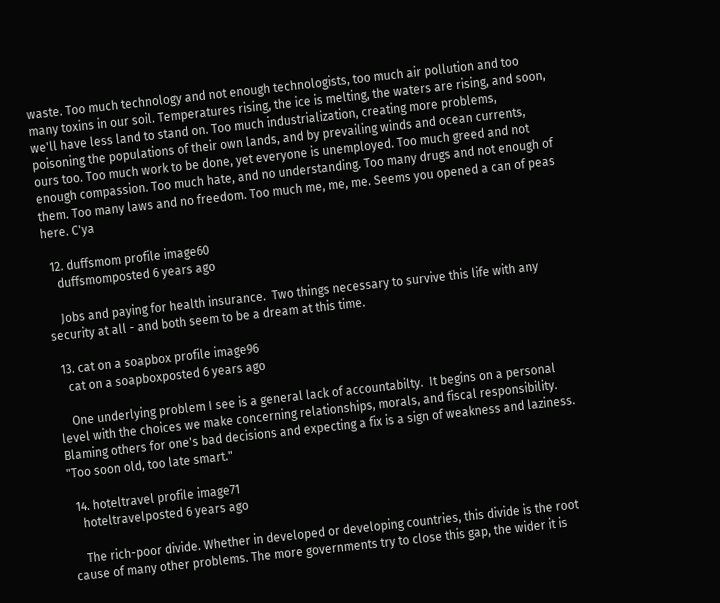waste. Too much technology and not enough technologists, too much air pollution and too many toxins in our soil. Temperatures rising, the ice is melting, the waters are rising, and soon, we'll have less land to stand on. Too much industrialization, creating more problems, poisoning the populations of their own lands, and by prevailing winds and ocean currents, ours too. Too much work to be done, yet everyone is unemployed. Too much greed and not enough compassion. Too much hate, and no understanding. Too many drugs and not enough of them. Too many laws and no freedom. Too much me, me, me. Seems you opened a can of peas here. C'ya

  12. duffsmom profile image60
    duffsmomposted 6 years ago

    Jobs and paying for health insurance.  Two things necessary to survive this life with any security at all - and both seem to be a dream at this time.

  13. cat on a soapbox profile image96
    cat on a soapboxposted 6 years ago

    One underlying problem I see is a general lack of accountabilty.  It begins on a personal level with the choices we make concerning relationships, morals, and fiscal responsibility. Blaming others for one's bad decisions and expecting a fix is a sign of weakness and laziness.  "Too soon old, too late smart."

  14. hoteltravel profile image71
    hoteltravelposted 6 years ago

    The rich-poor divide. Whether in developed or developing countries, this divide is the root cause of many other problems. The more governments try to close this gap, the wider it is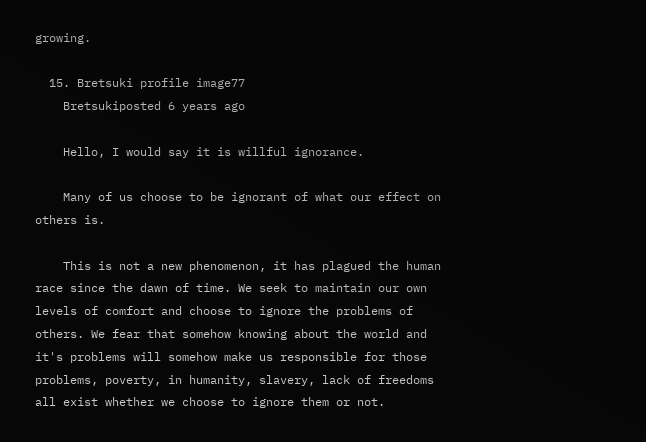growing.

  15. Bretsuki profile image77
    Bretsukiposted 6 years ago

    Hello, I would say it is willful ignorance.

    Many of us choose to be ignorant of what our effect on others is.

    This is not a new phenomenon, it has plagued the human race since the dawn of time. We seek to maintain our own levels of comfort and choose to ignore the problems of others. We fear that somehow knowing about the world and it's problems will somehow make us responsible for those problems, poverty, in humanity, slavery, lack of freedoms all exist whether we choose to ignore them or not.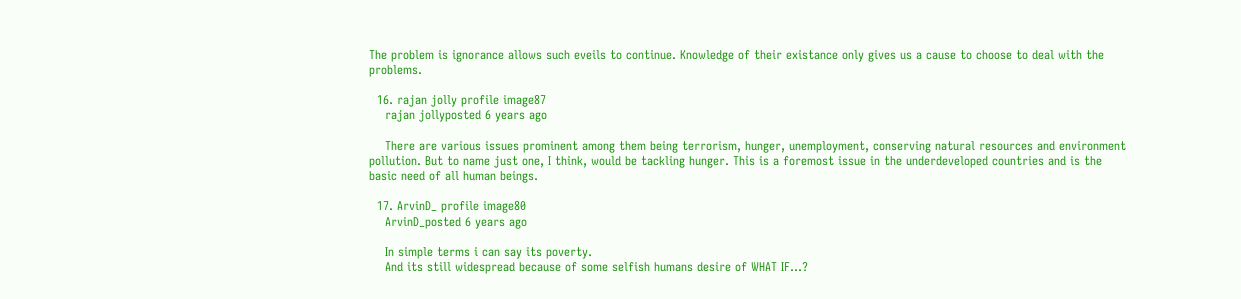The problem is ignorance allows such eveils to continue. Knowledge of their existance only gives us a cause to choose to deal with the problems.

  16. rajan jolly profile image87
    rajan jollyposted 6 years ago

    There are various issues prominent among them being terrorism, hunger, unemployment, conserving natural resources and environment pollution. But to name just one, I think, would be tackling hunger. This is a foremost issue in the underdeveloped countries and is the basic need of all human beings.

  17. ArvinD_ profile image80
    ArvinD_posted 6 years ago

    In simple terms i can say its poverty.
    And its still widespread because of some selfish humans desire of WHAT IF...?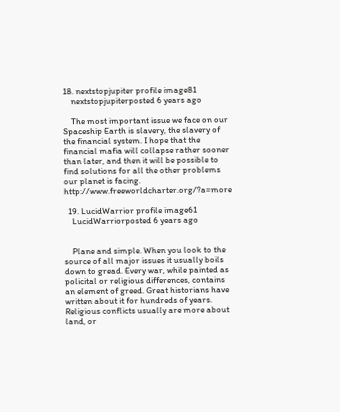18. nextstopjupiter profile image81
    nextstopjupiterposted 6 years ago

    The most important issue we face on our Spaceship Earth is slavery, the slavery of the financial system. I hope that the financial mafia will collapse rather sooner than later, and then it will be possible to find solutions for all the other problems our planet is facing. http://www.freeworldcharter.org/?a=more

  19. LucidWarrior profile image61
    LucidWarriorposted 6 years ago


    Plane and simple. When you look to the source of all major issues it usually boils down to gread. Every war, while painted as policital or religious differences, contains an element of greed. Great historians have written about it for hundreds of years. Religious conflicts usually are more about land, or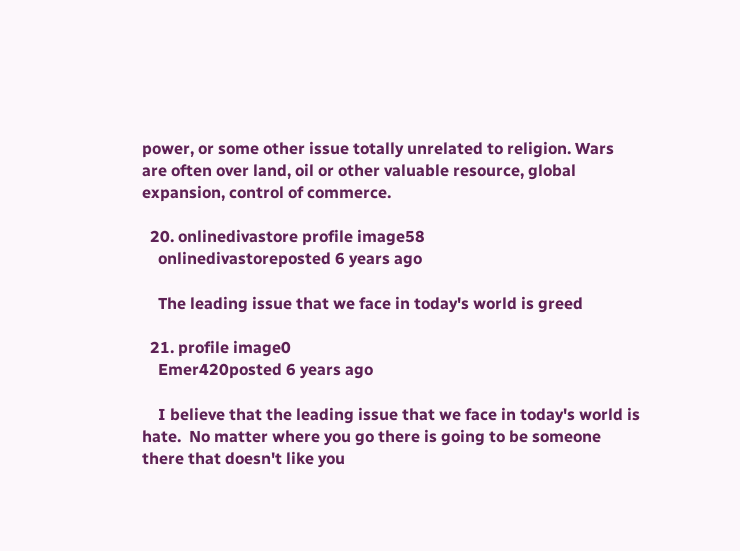power, or some other issue totally unrelated to religion. Wars are often over land, oil or other valuable resource, global expansion, control of commerce.

  20. onlinedivastore profile image58
    onlinedivastoreposted 6 years ago

    The leading issue that we face in today's world is greed

  21. profile image0
    Emer420posted 6 years ago

    I believe that the leading issue that we face in today's world is hate.  No matter where you go there is going to be someone there that doesn't like you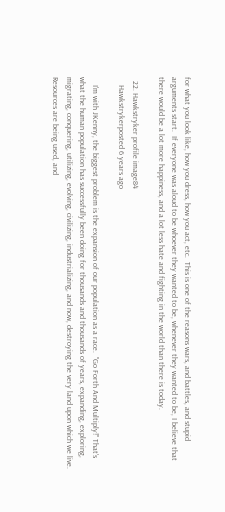for what you look like, how you dress, how you act, etc.  This is one of the reasons wars, and battles, and stupid arguments start.  If everyone was aloud to be whoever they wanted to be, whenever they wanted to be, I believe that there would be a lot more happiness, and a lot less hate and fighting in the world than there is today.

  22. Hawkstryker profile image84
    Hawkstrykerposted 6 years ago

    I'm with JKenny, the biggest problem is the expansion of our population as a race.  "Go Forth And Multiply!" That's what the human population has successfully been doing for thousands and thousands of years, expanding, exploring, migrating, conquering, utilizing, evolving, civilizing, industrializing, and now, destroying the very land upon which we live.  Resources are being used, and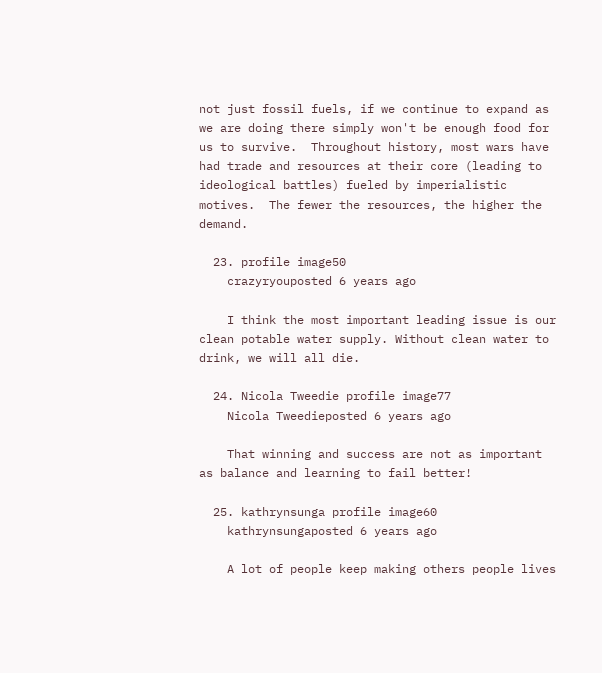not just fossil fuels, if we continue to expand as we are doing there simply won't be enough food for us to survive.  Throughout history, most wars have had trade and resources at their core (leading to ideological battles) fueled by imperialistic motives.  The fewer the resources, the higher the demand.

  23. profile image50
    crazyryouposted 6 years ago

    I think the most important leading issue is our clean potable water supply. Without clean water to drink, we will all die.

  24. Nicola Tweedie profile image77
    Nicola Tweedieposted 6 years ago

    That winning and success are not as important as balance and learning to fail better!

  25. kathrynsunga profile image60
    kathrynsungaposted 6 years ago

    A lot of people keep making others people lives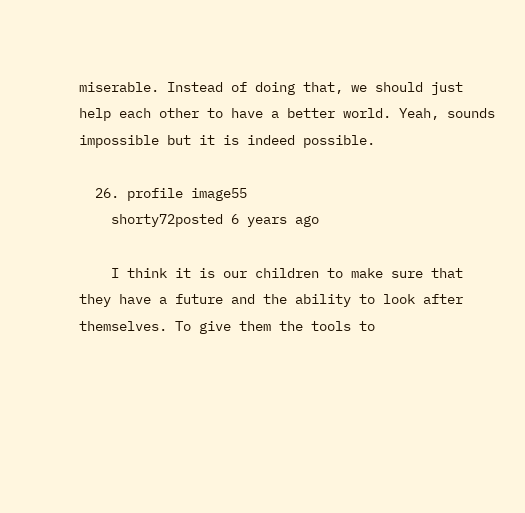miserable. Instead of doing that, we should just help each other to have a better world. Yeah, sounds impossible but it is indeed possible.

  26. profile image55
    shorty72posted 6 years ago

    I think it is our children to make sure that they have a future and the ability to look after themselves. To give them the tools to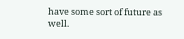have some sort of future as well.